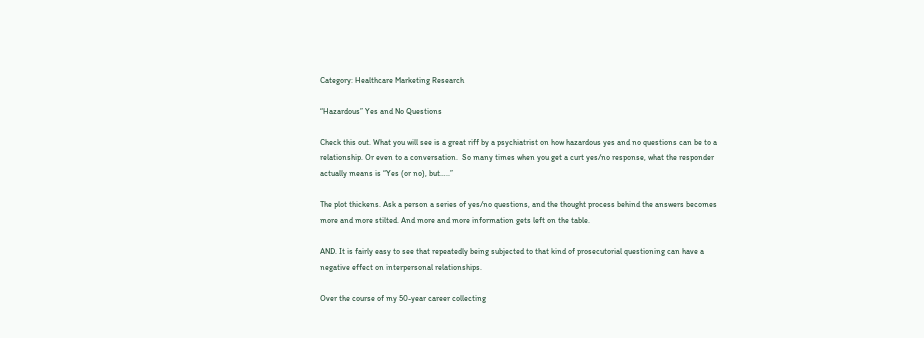Category: Healthcare Marketing Research

“Hazardous” Yes and No Questions

Check this out. What you will see is a great riff by a psychiatrist on how hazardous yes and no questions can be to a relationship. Or even to a conversation.  So many times when you get a curt yes/no response, what the responder actually means is “Yes (or no), but…..”

The plot thickens. Ask a person a series of yes/no questions, and the thought process behind the answers becomes more and more stilted. And more and more information gets left on the table.

AND. It is fairly easy to see that repeatedly being subjected to that kind of prosecutorial questioning can have a negative effect on interpersonal relationships.

Over the course of my 50-year career collecting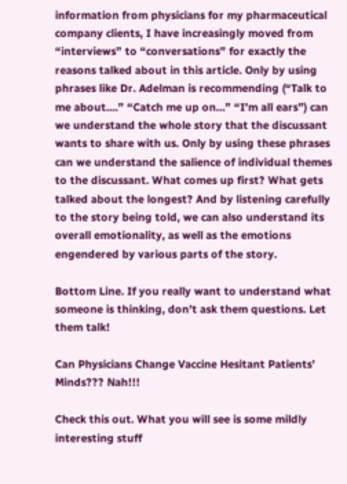information from physicians for my pharmaceutical company clients, I have increasingly moved from “interviews” to “conversations” for exactly the reasons talked about in this article. Only by using phrases like Dr. Adelman is recommending (“Talk to me about….” “Catch me up on…” “I’m all ears”) can we understand the whole story that the discussant wants to share with us. Only by using these phrases can we understand the salience of individual themes to the discussant. What comes up first? What gets talked about the longest? And by listening carefully to the story being told, we can also understand its overall emotionality, as well as the emotions engendered by various parts of the story.

Bottom Line. If you really want to understand what someone is thinking, don’t ask them questions. Let them talk!

Can Physicians Change Vaccine Hesitant Patients’ Minds??? Nah!!!

Check this out. What you will see is some mildly interesting stuff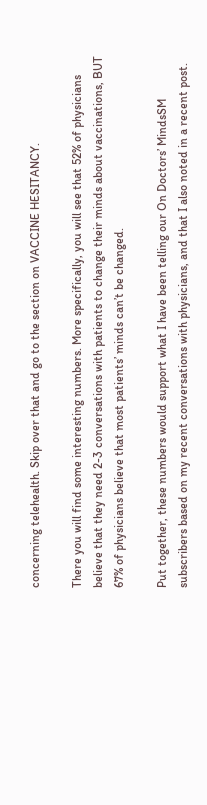concerning telehealth. Skip over that and go to the section on VACCINE HESITANCY.

There you will find some interesting numbers. More specifically, you will see that 52% of physicians believe that they need 2-3 conversations with patients to change their minds about vaccinations, BUT 67% of physicians believe that most patients’ minds can’t be changed.

Put together, these numbers would support what I have been telling our On Doctors’ MindsSM subscribers based on my recent conversations with physicians, and that I also noted in a recent post.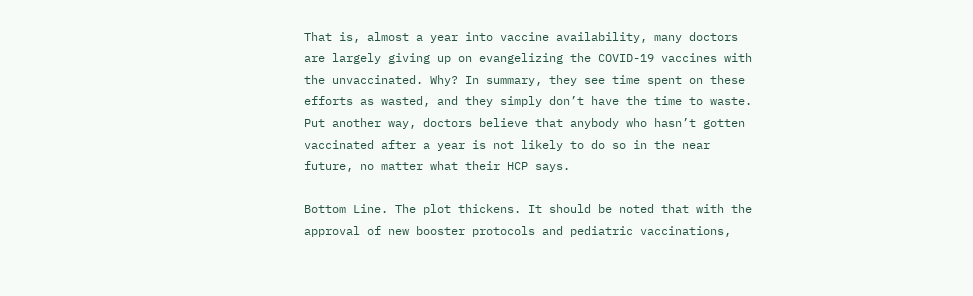That is, almost a year into vaccine availability, many doctors are largely giving up on evangelizing the COVID-19 vaccines with the unvaccinated. Why? In summary, they see time spent on these efforts as wasted, and they simply don’t have the time to waste. Put another way, doctors believe that anybody who hasn’t gotten vaccinated after a year is not likely to do so in the near future, no matter what their HCP says.

Bottom Line. The plot thickens. It should be noted that with the approval of new booster protocols and pediatric vaccinations,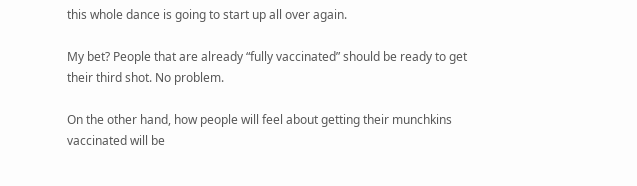this whole dance is going to start up all over again.

My bet? People that are already “fully vaccinated” should be ready to get their third shot. No problem.

On the other hand, how people will feel about getting their munchkins vaccinated will be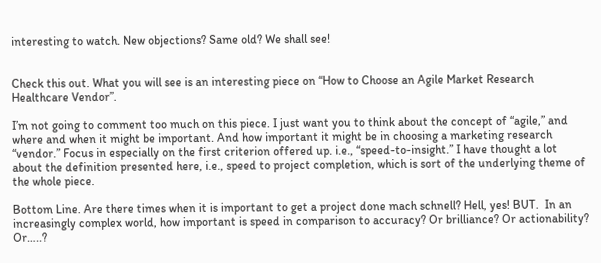interesting to watch. New objections? Same old? We shall see!


Check this out. What you will see is an interesting piece on “How to Choose an Agile Market Research Healthcare Vendor”.

I’m not going to comment too much on this piece. I just want you to think about the concept of “agile,” and where and when it might be important. And how important it might be in choosing a marketing research “vendor.” Focus in especially on the first criterion offered up. i.e., “speed-to-insight.” I have thought a lot about the definition presented here, i.e., speed to project completion, which is sort of the underlying theme of the whole piece.

Bottom Line. Are there times when it is important to get a project done mach schnell? Hell, yes! BUT.  In an increasingly complex world, how important is speed in comparison to accuracy? Or brilliance? Or actionability? Or…..?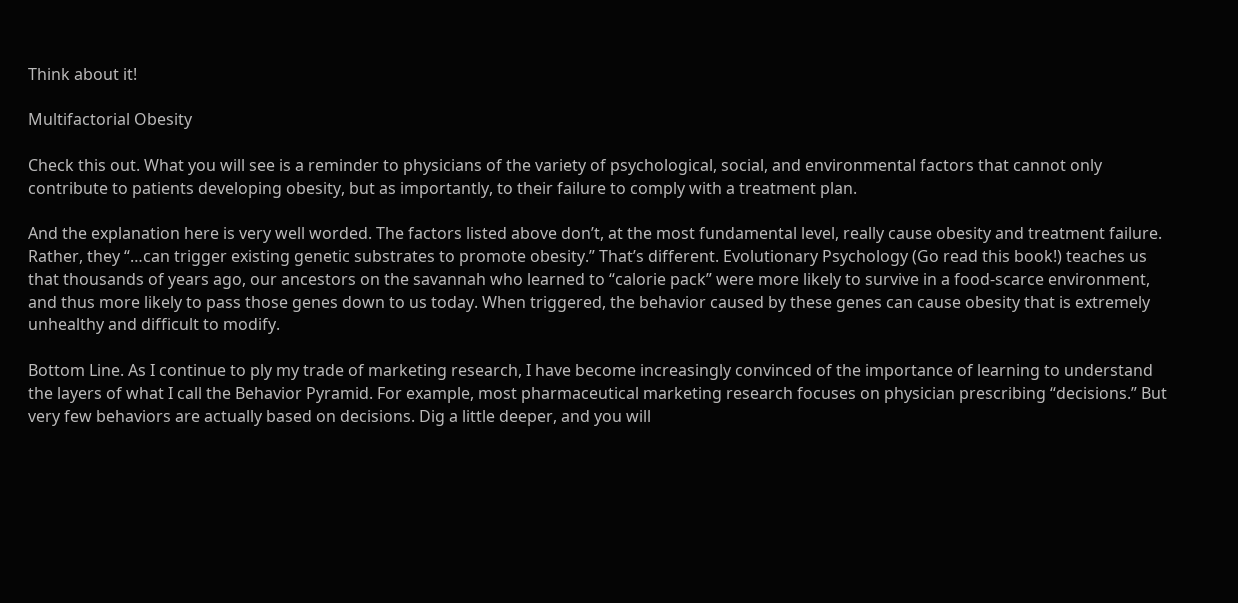Think about it!

Multifactorial Obesity

Check this out. What you will see is a reminder to physicians of the variety of psychological, social, and environmental factors that cannot only contribute to patients developing obesity, but as importantly, to their failure to comply with a treatment plan.

And the explanation here is very well worded. The factors listed above don’t, at the most fundamental level, really cause obesity and treatment failure. Rather, they “…can trigger existing genetic substrates to promote obesity.” That’s different. Evolutionary Psychology (Go read this book!) teaches us that thousands of years ago, our ancestors on the savannah who learned to “calorie pack” were more likely to survive in a food-scarce environment, and thus more likely to pass those genes down to us today. When triggered, the behavior caused by these genes can cause obesity that is extremely unhealthy and difficult to modify.

Bottom Line. As I continue to ply my trade of marketing research, I have become increasingly convinced of the importance of learning to understand the layers of what I call the Behavior Pyramid. For example, most pharmaceutical marketing research focuses on physician prescribing “decisions.” But very few behaviors are actually based on decisions. Dig a little deeper, and you will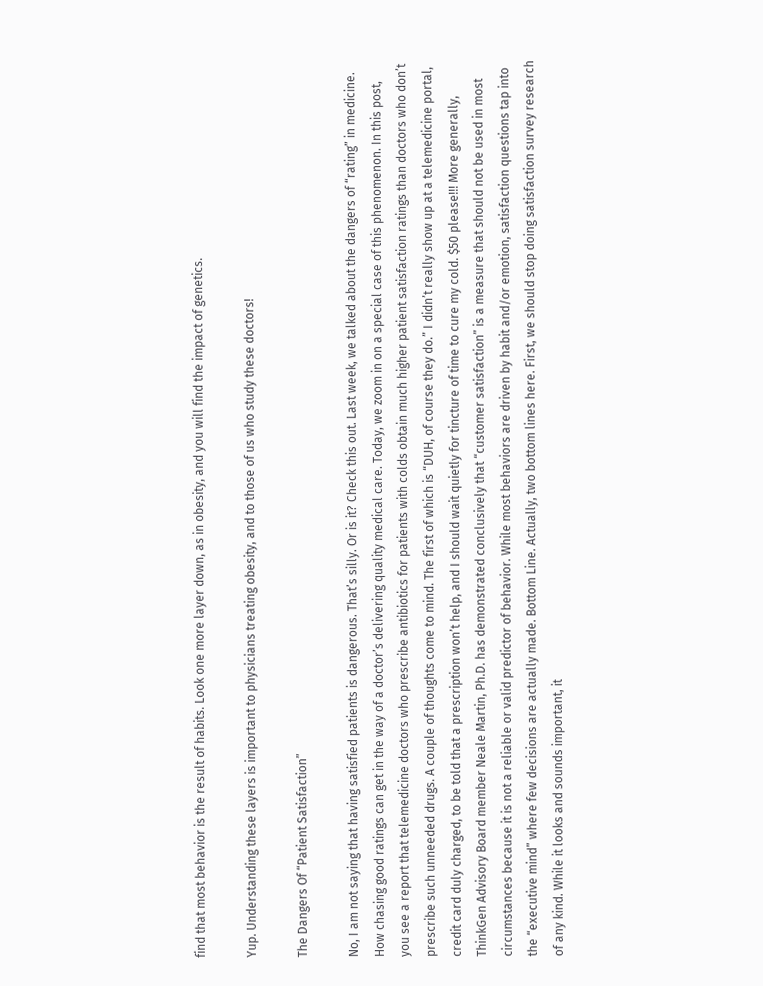find that most behavior is the result of habits. Look one more layer down, as in obesity, and you will find the impact of genetics.

Yup. Understanding these layers is important to physicians treating obesity, and to those of us who study these doctors!

The Dangers Of “Patient Satisfaction”

No, I am not saying that having satisfied patients is dangerous. That’s silly. Or is it? Check this out. Last week, we talked about the dangers of “rating” in medicine. How chasing good ratings can get in the way of a doctor’s delivering quality medical care. Today, we zoom in on a special case of this phenomenon. In this post, you see a report that telemedicine doctors who prescribe antibiotics for patients with colds obtain much higher patient satisfaction ratings than doctors who don’t prescribe such unneeded drugs. A couple of thoughts come to mind. The first of which is “DUH, of course they do.” I didn’t really show up at a telemedicine portal, credit card duly charged, to be told that a prescription won’t help, and I should wait quietly for tincture of time to cure my cold. $50 please!!! More generally, ThinkGen Advisory Board member Neale Martin, Ph.D. has demonstrated conclusively that “customer satisfaction” is a measure that should not be used in most circumstances because it is not a reliable or valid predictor of behavior. While most behaviors are driven by habit and/or emotion, satisfaction questions tap into the “executive mind” where few decisions are actually made. Bottom Line. Actually, two bottom lines here. First, we should stop doing satisfaction survey research of any kind. While it looks and sounds important, it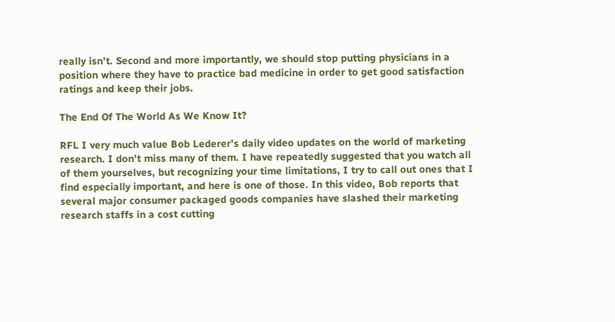really isn’t. Second and more importantly, we should stop putting physicians in a position where they have to practice bad medicine in order to get good satisfaction ratings and keep their jobs.

The End Of The World As We Know It?

RFL I very much value Bob Lederer’s daily video updates on the world of marketing research. I don’t miss many of them. I have repeatedly suggested that you watch all of them yourselves, but recognizing your time limitations, I try to call out ones that I find especially important, and here is one of those. In this video, Bob reports that several major consumer packaged goods companies have slashed their marketing research staffs in a cost cutting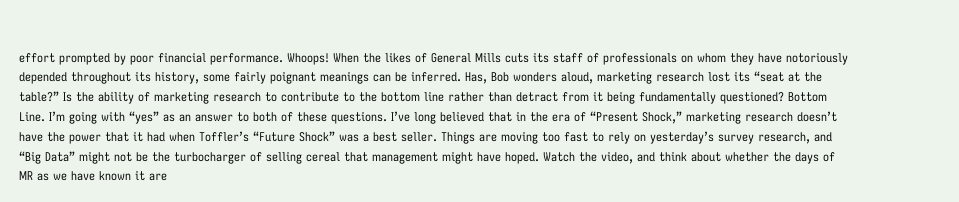effort prompted by poor financial performance. Whoops! When the likes of General Mills cuts its staff of professionals on whom they have notoriously depended throughout its history, some fairly poignant meanings can be inferred. Has, Bob wonders aloud, marketing research lost its “seat at the table?” Is the ability of marketing research to contribute to the bottom line rather than detract from it being fundamentally questioned? Bottom Line. I’m going with “yes” as an answer to both of these questions. I’ve long believed that in the era of “Present Shock,” marketing research doesn’t have the power that it had when Toffler’s “Future Shock” was a best seller. Things are moving too fast to rely on yesterday’s survey research, and “Big Data” might not be the turbocharger of selling cereal that management might have hoped. Watch the video, and think about whether the days of MR as we have known it are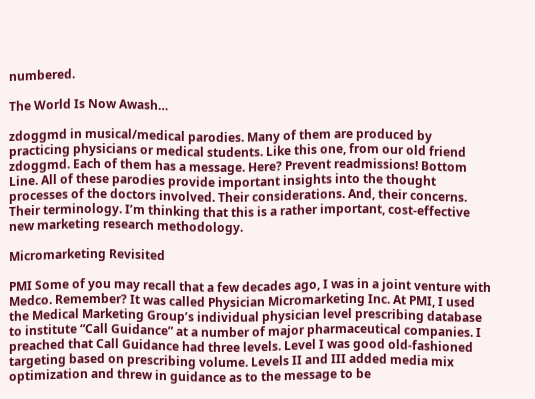numbered.

The World Is Now Awash…

zdoggmd in musical/medical parodies. Many of them are produced by practicing physicians or medical students. Like this one, from our old friend zdoggmd. Each of them has a message. Here? Prevent readmissions! Bottom Line. All of these parodies provide important insights into the thought processes of the doctors involved. Their considerations. And, their concerns. Their terminology. I’m thinking that this is a rather important, cost-effective new marketing research methodology.

Micromarketing Revisited

PMI Some of you may recall that a few decades ago, I was in a joint venture with Medco. Remember? It was called Physician Micromarketing Inc. At PMI, I used the Medical Marketing Group’s individual physician level prescribing database to institute “Call Guidance” at a number of major pharmaceutical companies. I preached that Call Guidance had three levels. Level I was good old-fashioned targeting based on prescribing volume. Levels II and III added media mix optimization and threw in guidance as to the message to be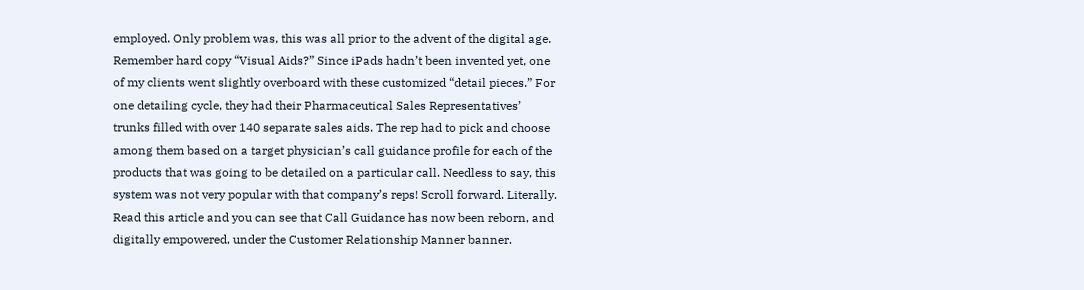employed. Only problem was, this was all prior to the advent of the digital age. Remember hard copy “Visual Aids?” Since iPads hadn’t been invented yet, one of my clients went slightly overboard with these customized “detail pieces.” For one detailing cycle, they had their Pharmaceutical Sales Representatives’ trunks filled with over 140 separate sales aids. The rep had to pick and choose among them based on a target physician’s call guidance profile for each of the products that was going to be detailed on a particular call. Needless to say, this system was not very popular with that company’s reps! Scroll forward. Literally. Read this article and you can see that Call Guidance has now been reborn, and digitally empowered, under the Customer Relationship Manner banner.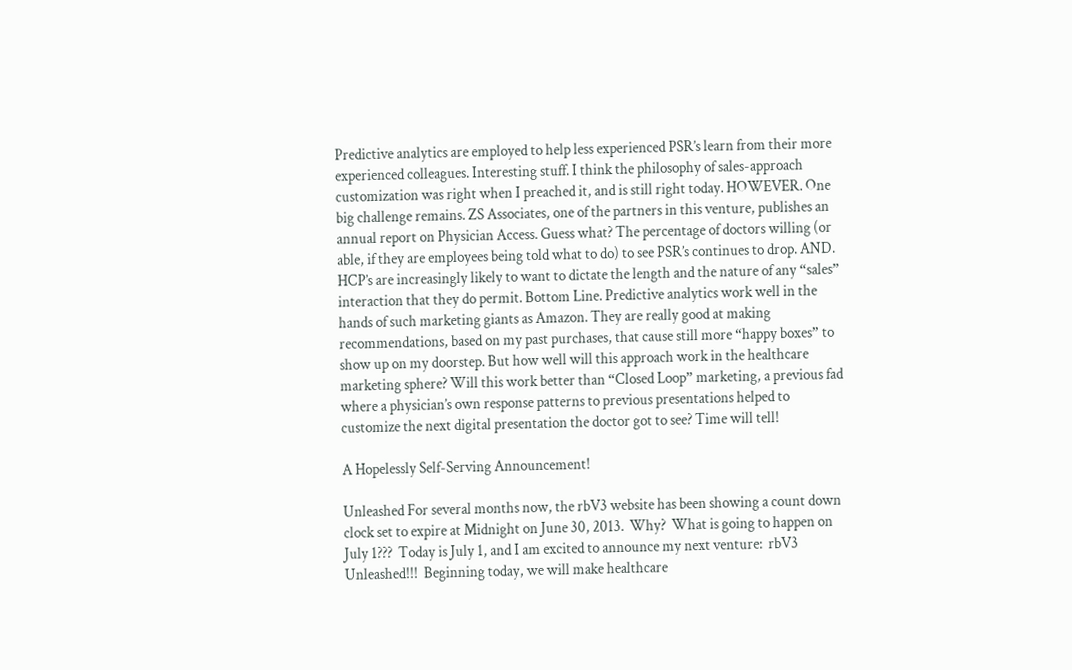Predictive analytics are employed to help less experienced PSR’s learn from their more experienced colleagues. Interesting stuff. I think the philosophy of sales-approach customization was right when I preached it, and is still right today. HOWEVER. One big challenge remains. ZS Associates, one of the partners in this venture, publishes an annual report on Physician Access. Guess what? The percentage of doctors willing (or able, if they are employees being told what to do) to see PSR’s continues to drop. AND. HCP’s are increasingly likely to want to dictate the length and the nature of any “sales” interaction that they do permit. Bottom Line. Predictive analytics work well in the hands of such marketing giants as Amazon. They are really good at making recommendations, based on my past purchases, that cause still more “happy boxes” to show up on my doorstep. But how well will this approach work in the healthcare marketing sphere? Will this work better than “Closed Loop” marketing, a previous fad where a physician’s own response patterns to previous presentations helped to customize the next digital presentation the doctor got to see? Time will tell!

A Hopelessly Self-Serving Announcement!

Unleashed For several months now, the rbV3 website has been showing a count down clock set to expire at Midnight on June 30, 2013.  Why?  What is going to happen on July 1???  Today is July 1, and I am excited to announce my next venture:  rbV3 Unleashed!!!  Beginning today, we will make healthcare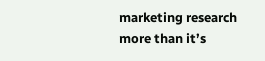marketing research more than it’s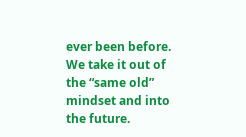ever been before. We take it out of the “same old” mindset and into the future.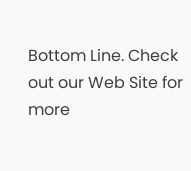Bottom Line. Check out our Web Site for more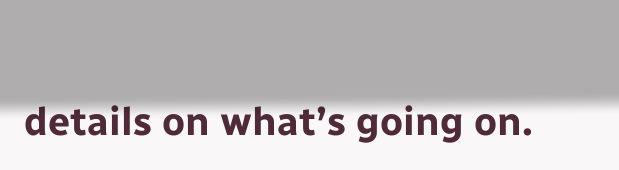details on what’s going on.